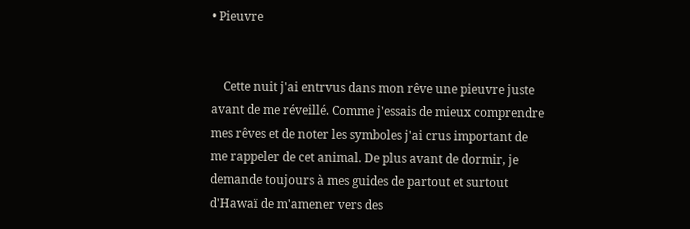• Pieuvre


    Cette nuit j'ai entrvus dans mon rêve une pieuvre juste avant de me réveillé. Comme j'essais de mieux comprendre mes rêves et de noter les symboles j'ai crus important de me rappeler de cet animal. De plus avant de dormir, je demande toujours à mes guides de partout et surtout d'Hawaï de m'amener vers des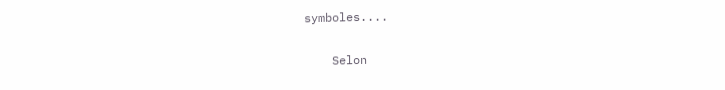symboles....

    Selon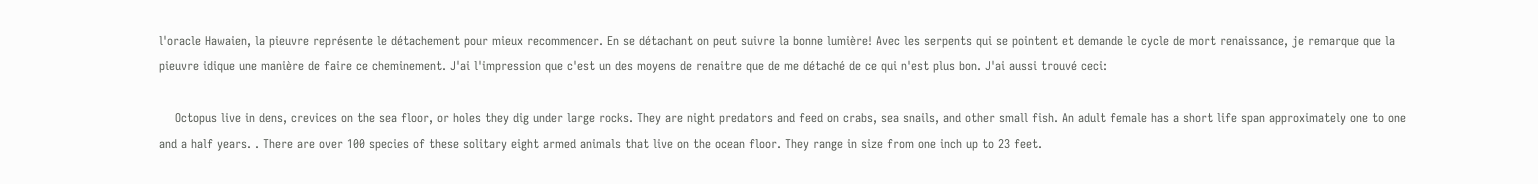l'oracle Hawaien, la pieuvre représente le détachement pour mieux recommencer. En se détachant on peut suivre la bonne lumière! Avec les serpents qui se pointent et demande le cycle de mort renaissance, je remarque que la pieuvre idique une manière de faire ce cheminement. J'ai l'impression que c'est un des moyens de renaitre que de me détaché de ce qui n'est plus bon. J'ai aussi trouvé ceci:

    Octopus live in dens, crevices on the sea floor, or holes they dig under large rocks. They are night predators and feed on crabs, sea snails, and other small fish. An adult female has a short life span approximately one to one and a half years. . There are over 100 species of these solitary eight armed animals that live on the ocean floor. They range in size from one inch up to 23 feet.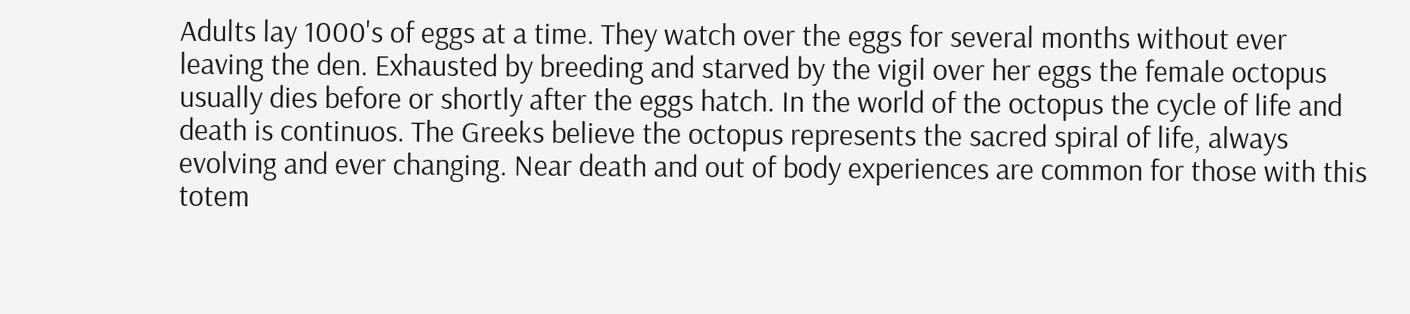Adults lay 1000's of eggs at a time. They watch over the eggs for several months without ever leaving the den. Exhausted by breeding and starved by the vigil over her eggs the female octopus usually dies before or shortly after the eggs hatch. In the world of the octopus the cycle of life and death is continuos. The Greeks believe the octopus represents the sacred spiral of life, always evolving and ever changing. Near death and out of body experiences are common for those with this totem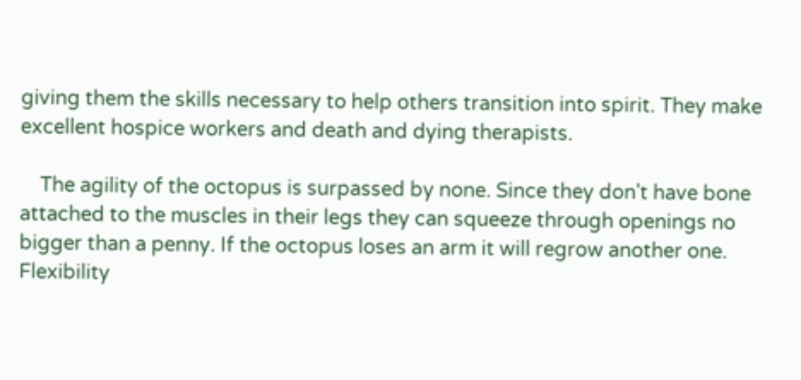giving them the skills necessary to help others transition into spirit. They make excellent hospice workers and death and dying therapists.

    The agility of the octopus is surpassed by none. Since they don't have bone attached to the muscles in their legs they can squeeze through openings no bigger than a penny. If the octopus loses an arm it will regrow another one. Flexibility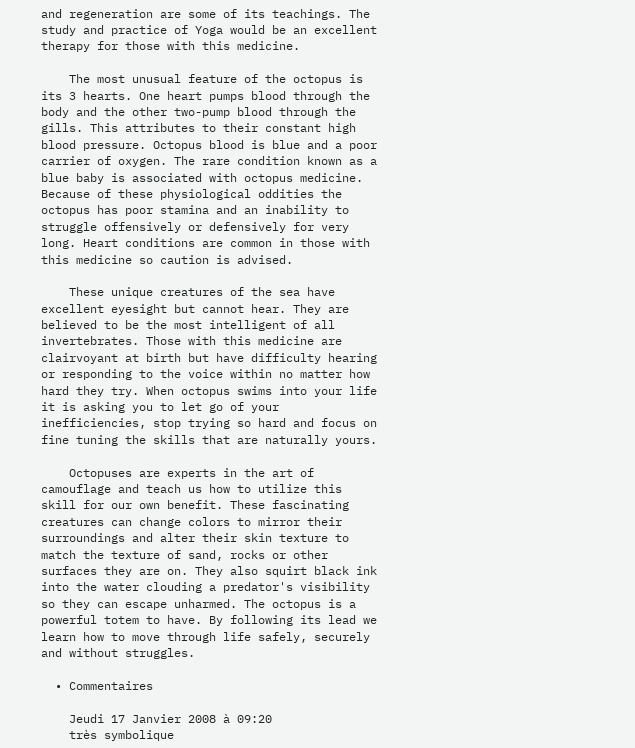and regeneration are some of its teachings. The study and practice of Yoga would be an excellent therapy for those with this medicine.

    The most unusual feature of the octopus is its 3 hearts. One heart pumps blood through the body and the other two-pump blood through the gills. This attributes to their constant high blood pressure. Octopus blood is blue and a poor carrier of oxygen. The rare condition known as a blue baby is associated with octopus medicine. Because of these physiological oddities the octopus has poor stamina and an inability to struggle offensively or defensively for very long. Heart conditions are common in those with this medicine so caution is advised.

    These unique creatures of the sea have excellent eyesight but cannot hear. They are believed to be the most intelligent of all invertebrates. Those with this medicine are clairvoyant at birth but have difficulty hearing or responding to the voice within no matter how hard they try. When octopus swims into your life it is asking you to let go of your inefficiencies, stop trying so hard and focus on fine tuning the skills that are naturally yours.

    Octopuses are experts in the art of camouflage and teach us how to utilize this skill for our own benefit. These fascinating creatures can change colors to mirror their surroundings and alter their skin texture to match the texture of sand, rocks or other surfaces they are on. They also squirt black ink into the water clouding a predator's visibility so they can escape unharmed. The octopus is a powerful totem to have. By following its lead we learn how to move through life safely, securely and without struggles.

  • Commentaires

    Jeudi 17 Janvier 2008 à 09:20
    très symbolique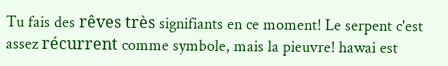Tu fais des rêves très signifiants en ce moment! Le serpent c'est assez récurrent comme symbole, mais la pieuvre! hawai est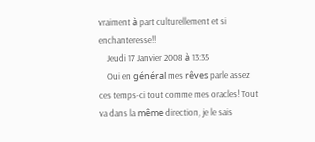vraiment à part culturellement et si enchanteresse!!
    Jeudi 17 Janvier 2008 à 13:35
    Oui en général mes rêves parle assez ces temps-ci tout comme mes oracles! Tout va dans la même direction, je le sais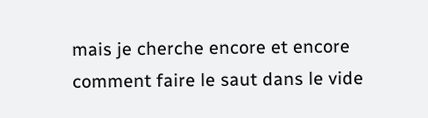mais je cherche encore et encore comment faire le saut dans le vide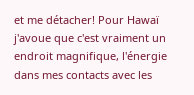et me détacher! Pour Hawaï j'avoue que c'est vraiment un endroit magnifique, l'énergie dans mes contacts avec les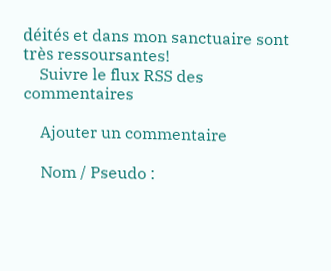déités et dans mon sanctuaire sont très ressoursantes!
    Suivre le flux RSS des commentaires

    Ajouter un commentaire

    Nom / Pseudo :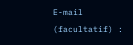E-mail (facultatif) :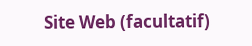Site Web (facultatif)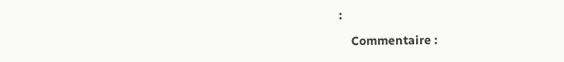:

    Commentaire :